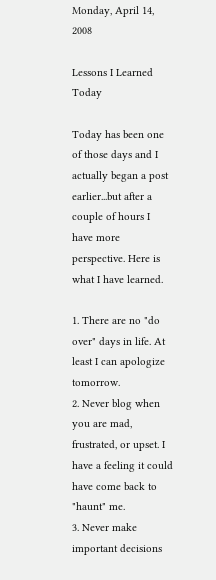Monday, April 14, 2008

Lessons I Learned Today

Today has been one of those days and I actually began a post earlier...but after a couple of hours I have more perspective. Here is what I have learned.

1. There are no "do over" days in life. At least I can apologize tomorrow.
2. Never blog when you are mad, frustrated, or upset. I have a feeling it could have come back to "haunt" me.
3. Never make important decisions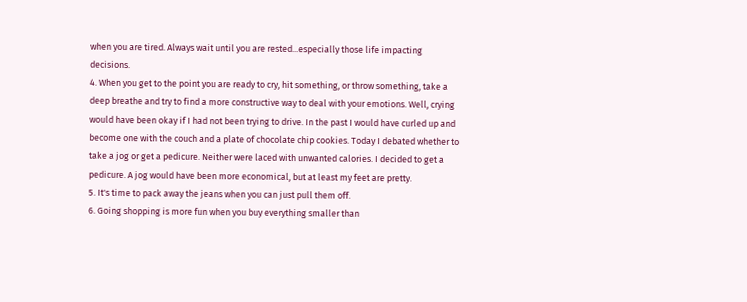when you are tired. Always wait until you are rested...especially those life impacting decisions.
4. When you get to the point you are ready to cry, hit something, or throw something, take a deep breathe and try to find a more constructive way to deal with your emotions. Well, crying would have been okay if I had not been trying to drive. In the past I would have curled up and become one with the couch and a plate of chocolate chip cookies. Today I debated whether to take a jog or get a pedicure. Neither were laced with unwanted calories. I decided to get a pedicure. A jog would have been more economical, but at least my feet are pretty.
5. It's time to pack away the jeans when you can just pull them off.
6. Going shopping is more fun when you buy everything smaller than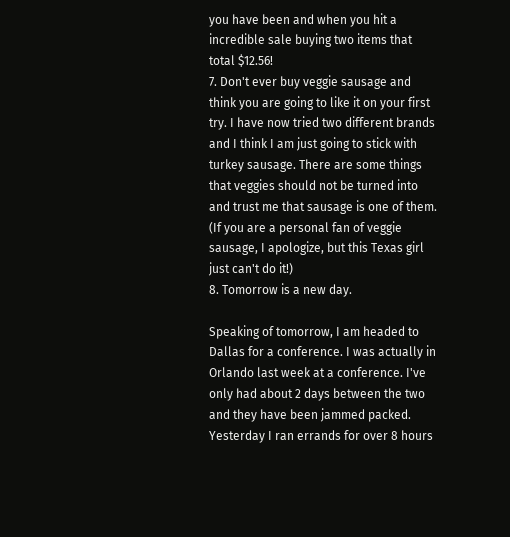you have been and when you hit a incredible sale buying two items that total $12.56!
7. Don't ever buy veggie sausage and think you are going to like it on your first try. I have now tried two different brands and I think I am just going to stick with turkey sausage. There are some things that veggies should not be turned into and trust me that sausage is one of them. (If you are a personal fan of veggie sausage, I apologize, but this Texas girl just can't do it!)
8. Tomorrow is a new day.

Speaking of tomorrow, I am headed to Dallas for a conference. I was actually in Orlando last week at a conference. I've only had about 2 days between the two and they have been jammed packed. Yesterday I ran errands for over 8 hours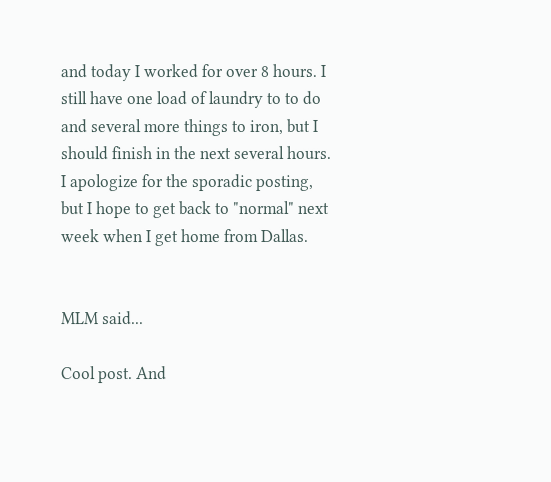and today I worked for over 8 hours. I still have one load of laundry to to do and several more things to iron, but I should finish in the next several hours. I apologize for the sporadic posting, but I hope to get back to "normal" next week when I get home from Dallas.


MLM said...

Cool post. And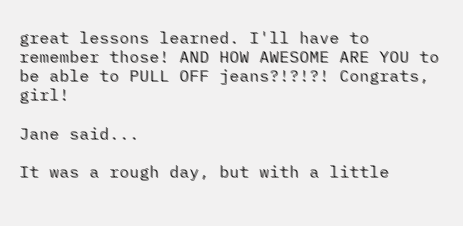great lessons learned. I'll have to remember those! AND HOW AWESOME ARE YOU to be able to PULL OFF jeans?!?!?! Congrats, girl!

Jane said...

It was a rough day, but with a little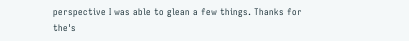perspective I was able to glean a few things. Thanks for the's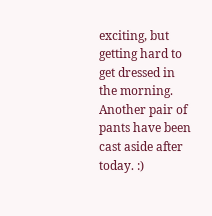exciting, but getting hard to get dressed in the morning. Another pair of pants have been cast aside after today. :)